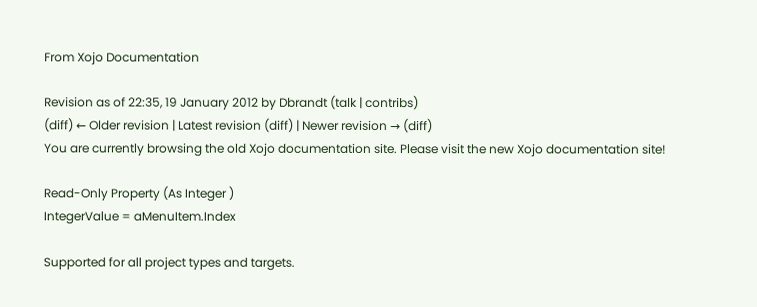From Xojo Documentation

Revision as of 22:35, 19 January 2012 by Dbrandt (talk | contribs)
(diff) ← Older revision | Latest revision (diff) | Newer revision → (diff)
You are currently browsing the old Xojo documentation site. Please visit the new Xojo documentation site!

Read-Only Property (As Integer )
IntegerValue = aMenuItem.Index

Supported for all project types and targets.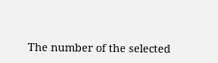The number of the selected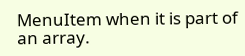MenuItem when it is part of an array.